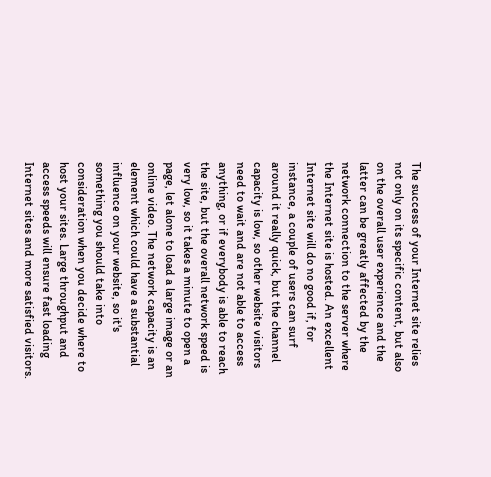The success of your Internet site relies not only on its specific content, but also on the overall user experience and the latter can be greatly affected by the network connection to the server where the Internet site is hosted. An excellent Internet site will do no good if, for instance, a couple of users can surf around it really quick, but the channel capacity is low, so other website visitors need to wait and are not able to access anything, or if everybody is able to reach the site, but the overall network speed is very low, so it takes a minute to open a page, let alone to load a large image or an online video. The network capacity is an element which could have a substantial influence on your website, so it's something you should take into consideration when you decide where to host your sites. Large throughput and access speeds will ensure fast loading Internet sites and more satisfied visitors.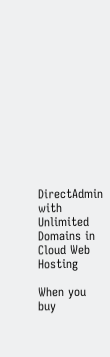DirectAdmin with Unlimited Domains in Cloud Web Hosting

When you buy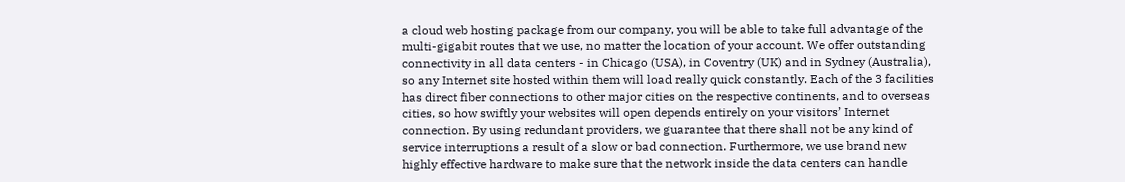a cloud web hosting package from our company, you will be able to take full advantage of the multi-gigabit routes that we use, no matter the location of your account. We offer outstanding connectivity in all data centers - in Chicago (USA), in Coventry (UK) and in Sydney (Australia), so any Internet site hosted within them will load really quick constantly. Each of the 3 facilities has direct fiber connections to other major cities on the respective continents, and to overseas cities, so how swiftly your websites will open depends entirely on your visitors’ Internet connection. By using redundant providers, we guarantee that there shall not be any kind of service interruptions a result of a slow or bad connection. Furthermore, we use brand new highly effective hardware to make sure that the network inside the data centers can handle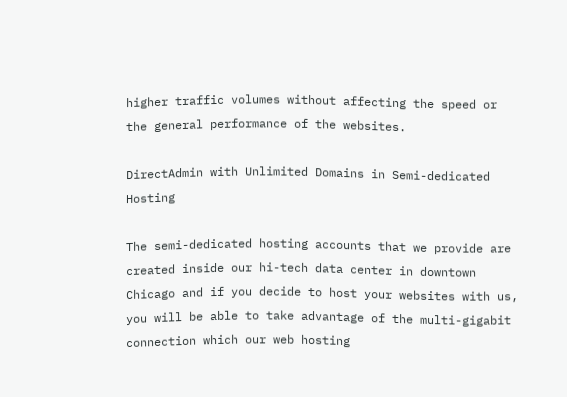higher traffic volumes without affecting the speed or the general performance of the websites.

DirectAdmin with Unlimited Domains in Semi-dedicated Hosting

The semi-dedicated hosting accounts that we provide are created inside our hi-tech data center in downtown Chicago and if you decide to host your websites with us, you will be able to take advantage of the multi-gigabit connection which our web hosting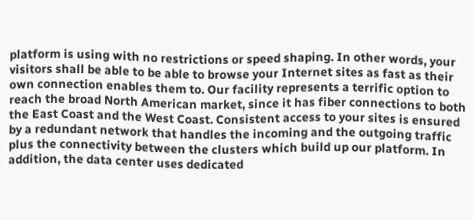platform is using with no restrictions or speed shaping. In other words, your visitors shall be able to be able to browse your Internet sites as fast as their own connection enables them to. Our facility represents a terrific option to reach the broad North American market, since it has fiber connections to both the East Coast and the West Coast. Consistent access to your sites is ensured by a redundant network that handles the incoming and the outgoing traffic plus the connectivity between the clusters which build up our platform. In addition, the data center uses dedicated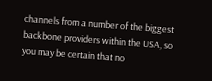channels from a number of the biggest backbone providers within the USA, so you may be certain that no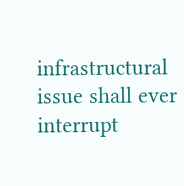infrastructural issue shall ever interrupt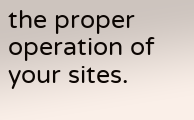the proper operation of your sites.